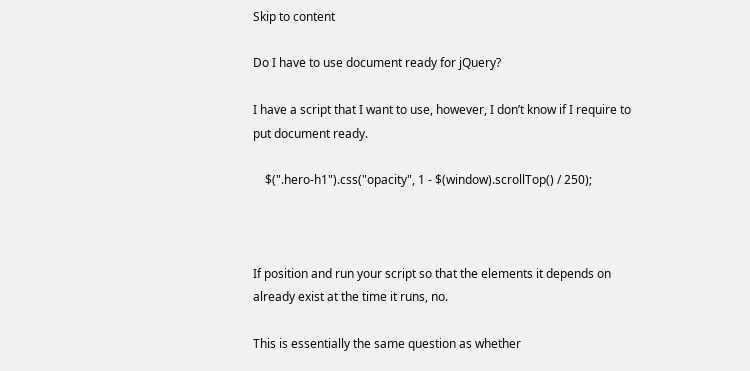Skip to content

Do I have to use document ready for jQuery?

I have a script that I want to use, however, I don’t know if I require to put document ready.

    $(".hero-h1").css("opacity", 1 - $(window).scrollTop() / 250);



If position and run your script so that the elements it depends on already exist at the time it runs, no.

This is essentially the same question as whether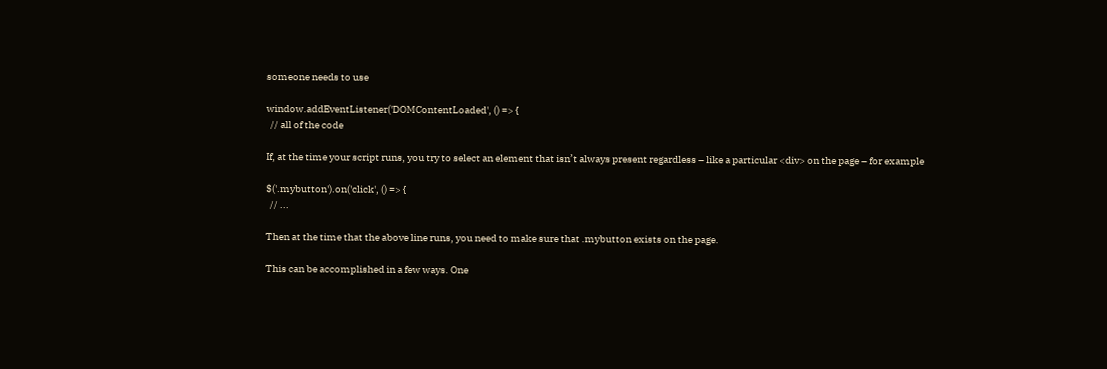someone needs to use

window.addEventListener('DOMContentLoaded', () => {
  // all of the code

If, at the time your script runs, you try to select an element that isn’t always present regardless – like a particular <div> on the page – for example

$('.mybutton').on('click', () => {
  // ...

Then at the time that the above line runs, you need to make sure that .mybutton exists on the page.

This can be accomplished in a few ways. One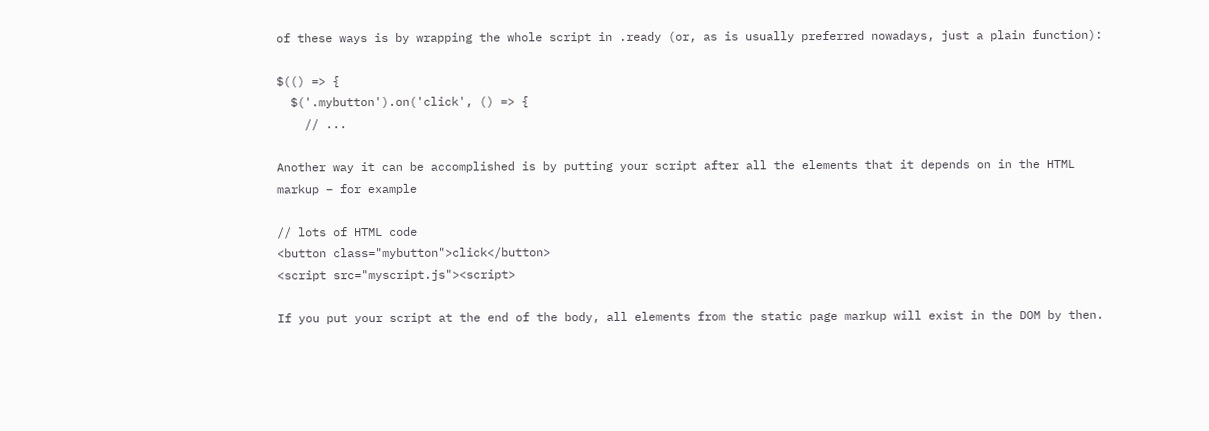of these ways is by wrapping the whole script in .ready (or, as is usually preferred nowadays, just a plain function):

$(() => {
  $('.mybutton').on('click', () => {
    // ...

Another way it can be accomplished is by putting your script after all the elements that it depends on in the HTML markup – for example

// lots of HTML code
<button class="mybutton">click</button>
<script src="myscript.js"><script>

If you put your script at the end of the body, all elements from the static page markup will exist in the DOM by then.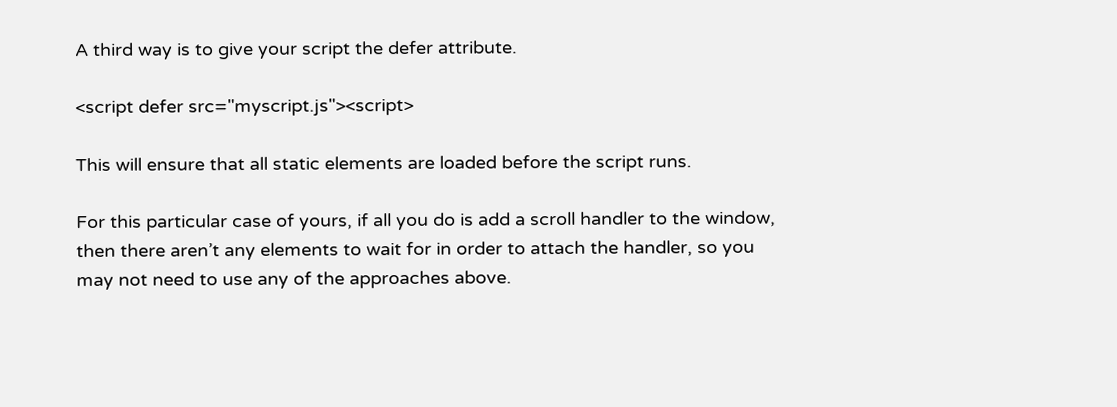A third way is to give your script the defer attribute.

<script defer src="myscript.js"><script>

This will ensure that all static elements are loaded before the script runs.

For this particular case of yours, if all you do is add a scroll handler to the window, then there aren’t any elements to wait for in order to attach the handler, so you may not need to use any of the approaches above.